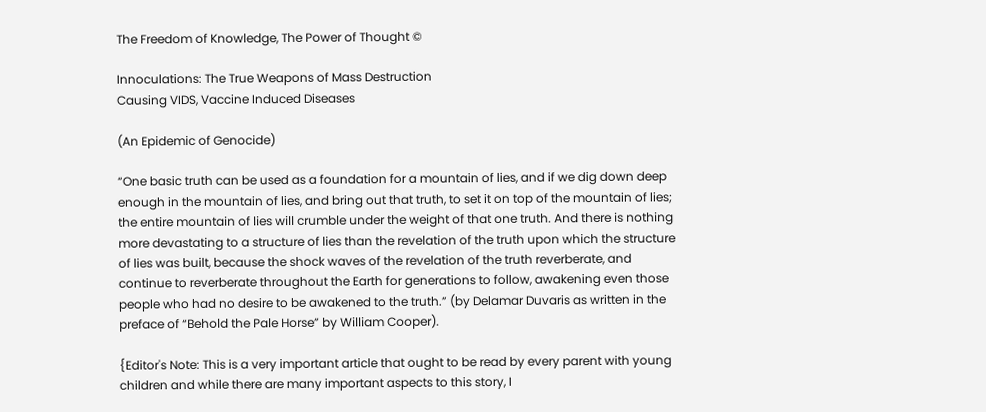The Freedom of Knowledge, The Power of Thought ©

Innoculations: The True Weapons of Mass Destruction
Causing VIDS, Vaccine Induced Diseases

(An Epidemic of Genocide)

“One basic truth can be used as a foundation for a mountain of lies, and if we dig down deep enough in the mountain of lies, and bring out that truth, to set it on top of the mountain of lies; the entire mountain of lies will crumble under the weight of that one truth. And there is nothing more devastating to a structure of lies than the revelation of the truth upon which the structure of lies was built, because the shock waves of the revelation of the truth reverberate, and continue to reverberate throughout the Earth for generations to follow, awakening even those people who had no desire to be awakened to the truth.” (by Delamar Duvaris as written in the preface of “Behold the Pale Horse” by William Cooper).

{Editor's Note: This is a very important article that ought to be read by every parent with young children and while there are many important aspects to this story, I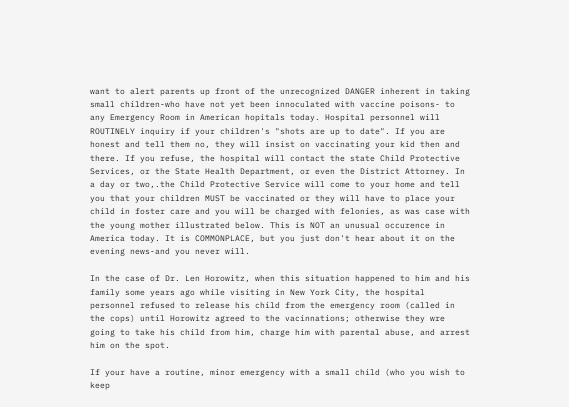want to alert parents up front of the unrecognized DANGER inherent in taking small children-who have not yet been innoculated with vaccine poisons- to any Emergency Room in American hopitals today. Hospital personnel will ROUTINELY inquiry if your children's "shots are up to date". If you are honest and tell them no, they will insist on vaccinating your kid then and there. If you refuse, the hospital will contact the state Child Protective Services, or the State Health Department, or even the District Attorney. In a day or two,.the Child Protective Service will come to your home and tell you that your children MUST be vaccinated or they will have to place your child in foster care and you will be charged with felonies, as was case with the young mother illustrated below. This is NOT an unusual occurence in America today. It is COMMONPLACE, but you just don't hear about it on the evening news-and you never will.

In the case of Dr. Len Horowitz, when this situation happened to him and his family some years ago while visiting in New York City, the hospital personnel refused to release his child from the emergency room (called in the cops) until Horowitz agreed to the vacinnations; otherwise they wre going to take his child from him, charge him with parental abuse, and arrest him on the spot.

If your have a routine, minor emergency with a small child (who you wish to keep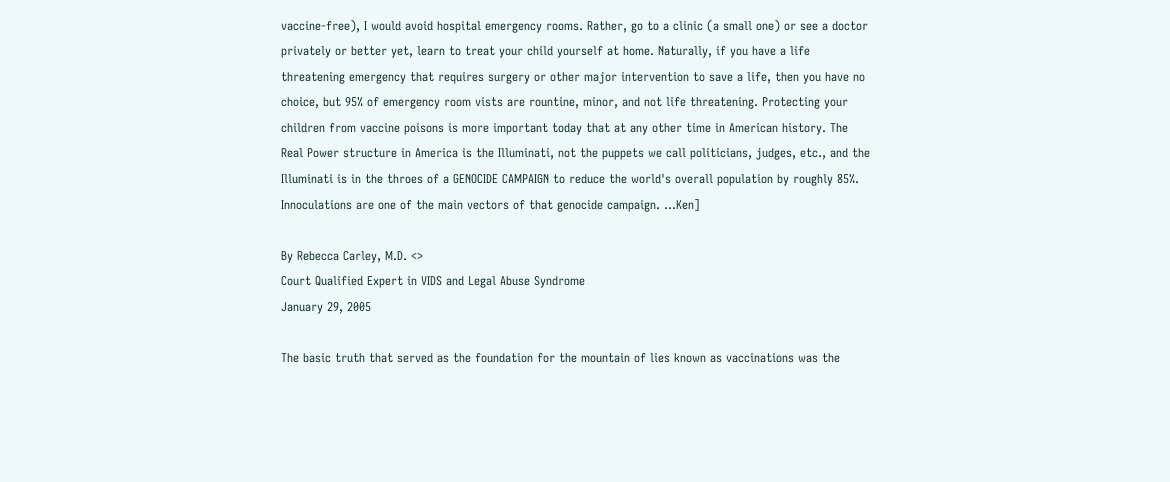vaccine-free), I would avoid hospital emergency rooms. Rather, go to a clinic (a small one) or see a doctor privately or better yet, learn to treat your child yourself at home. Naturally, if you have a life threatening emergency that requires surgery or other major intervention to save a life, then you have no choice, but 95% of emergency room vists are rountine, minor, and not life threatening. Protecting your children from vaccine poisons is more important today that at any other time in American history. The Real Power structure in America is the Illuminati, not the puppets we call politicians, judges, etc., and the Illuminati is in the throes of a GENOCIDE CAMPAIGN to reduce the world's overall population by roughly 85%. Innoculations are one of the main vectors of that genocide campaign. ...Ken]

By Rebecca Carley, M.D. <>
Court Qualified Expert in VIDS and Legal Abuse Syndrome
January 29, 2005

The basic truth that served as the foundation for the mountain of lies known as vaccinations was the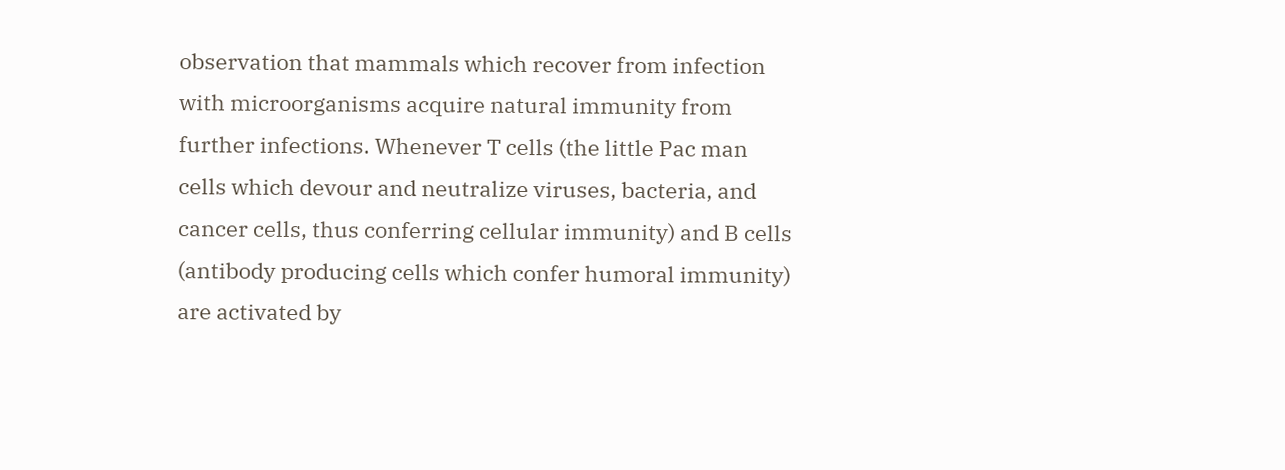observation that mammals which recover from infection with microorganisms acquire natural immunity from further infections. Whenever T cells (the little Pac man cells which devour and neutralize viruses, bacteria, and cancer cells, thus conferring cellular immunity) and B cells (antibody producing cells which confer humoral immunity) are activated by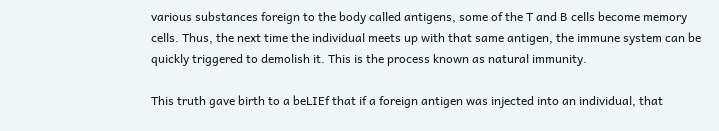various substances foreign to the body called antigens, some of the T and B cells become memory cells. Thus, the next time the individual meets up with that same antigen, the immune system can be quickly triggered to demolish it. This is the process known as natural immunity.

This truth gave birth to a beLIEf that if a foreign antigen was injected into an individual, that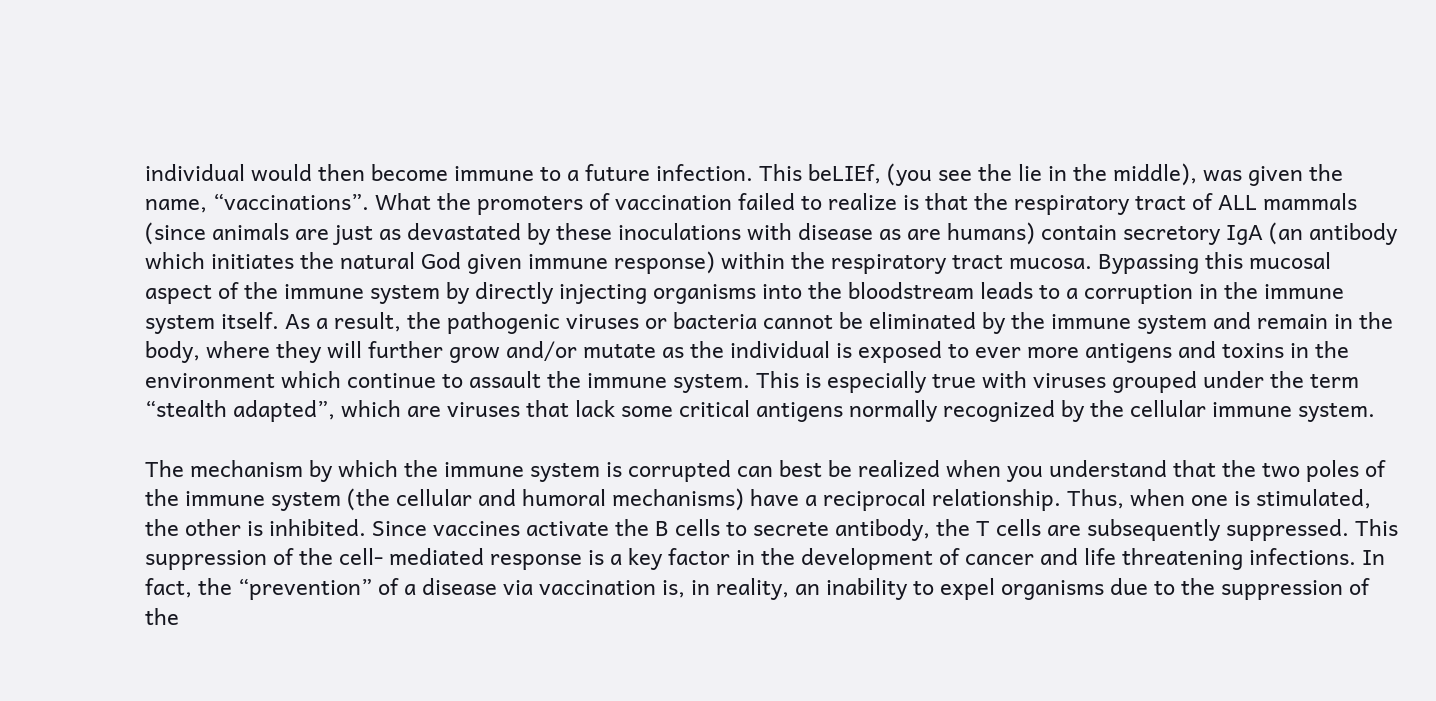individual would then become immune to a future infection. This beLIEf, (you see the lie in the middle), was given the name, “vaccinations”. What the promoters of vaccination failed to realize is that the respiratory tract of ALL mammals (since animals are just as devastated by these inoculations with disease as are humans) contain secretory IgA (an antibody which initiates the natural God given immune response) within the respiratory tract mucosa. Bypassing this mucosal aspect of the immune system by directly injecting organisms into the bloodstream leads to a corruption in the immune system itself. As a result, the pathogenic viruses or bacteria cannot be eliminated by the immune system and remain in the body, where they will further grow and/or mutate as the individual is exposed to ever more antigens and toxins in the environment which continue to assault the immune system. This is especially true with viruses grouped under the term “stealth adapted”, which are viruses that lack some critical antigens normally recognized by the cellular immune system.

The mechanism by which the immune system is corrupted can best be realized when you understand that the two poles of the immune system (the cellular and humoral mechanisms) have a reciprocal relationship. Thus, when one is stimulated, the other is inhibited. Since vaccines activate the B cells to secrete antibody, the T cells are subsequently suppressed. This suppression of the cell- mediated response is a key factor in the development of cancer and life threatening infections. In fact, the “prevention” of a disease via vaccination is, in reality, an inability to expel organisms due to the suppression of the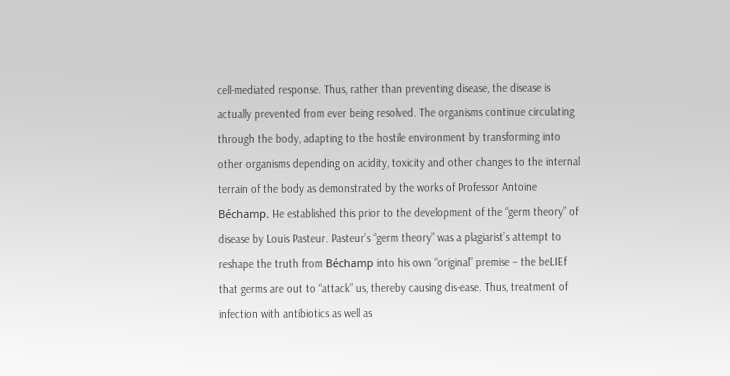cell-mediated response. Thus, rather than preventing disease, the disease is actually prevented from ever being resolved. The organisms continue circulating through the body, adapting to the hostile environment by transforming into other organisms depending on acidity, toxicity and other changes to the internal terrain of the body as demonstrated by the works of Professor Antoine Béchamp. He established this prior to the development of the “germ theory” of disease by Louis Pasteur. Pasteur’s “germ theory” was a plagiarist’s attempt to reshape the truth from Béchamp into his own “original” premise – the beLIEf that germs are out to “attack” us, thereby causing dis-ease. Thus, treatment of infection with antibiotics as well as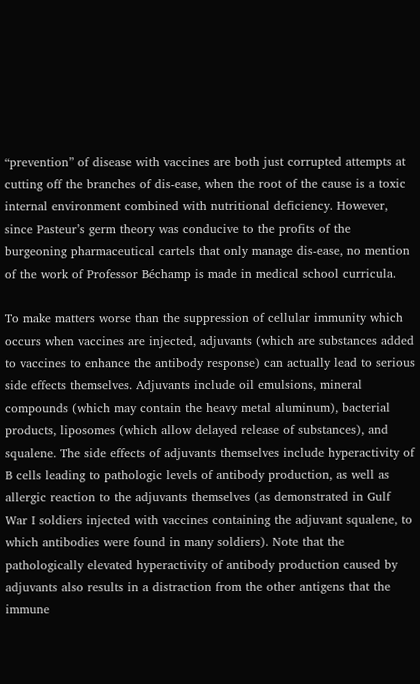“prevention” of disease with vaccines are both just corrupted attempts at cutting off the branches of dis-ease, when the root of the cause is a toxic internal environment combined with nutritional deficiency. However, since Pasteur’s germ theory was conducive to the profits of the burgeoning pharmaceutical cartels that only manage dis-ease, no mention of the work of Professor Béchamp is made in medical school curricula.

To make matters worse than the suppression of cellular immunity which occurs when vaccines are injected, adjuvants (which are substances added to vaccines to enhance the antibody response) can actually lead to serious side effects themselves. Adjuvants include oil emulsions, mineral compounds (which may contain the heavy metal aluminum), bacterial products, liposomes (which allow delayed release of substances), and squalene. The side effects of adjuvants themselves include hyperactivity of B cells leading to pathologic levels of antibody production, as well as allergic reaction to the adjuvants themselves (as demonstrated in Gulf War I soldiers injected with vaccines containing the adjuvant squalene, to which antibodies were found in many soldiers). Note that the pathologically elevated hyperactivity of antibody production caused by adjuvants also results in a distraction from the other antigens that the immune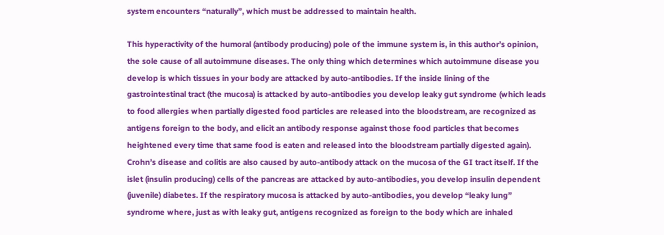system encounters “naturally”, which must be addressed to maintain health.

This hyperactivity of the humoral (antibody producing) pole of the immune system is, in this author’s opinion, the sole cause of all autoimmune diseases. The only thing which determines which autoimmune disease you develop is which tissues in your body are attacked by auto-antibodies. If the inside lining of the gastrointestinal tract (the mucosa) is attacked by auto-antibodies you develop leaky gut syndrome (which leads to food allergies when partially digested food particles are released into the bloodstream, are recognized as antigens foreign to the body, and elicit an antibody response against those food particles that becomes heightened every time that same food is eaten and released into the bloodstream partially digested again). Crohn’s disease and colitis are also caused by auto-antibody attack on the mucosa of the GI tract itself. If the islet (insulin producing) cells of the pancreas are attacked by auto-antibodies, you develop insulin dependent (juvenile) diabetes. If the respiratory mucosa is attacked by auto-antibodies, you develop “leaky lung” syndrome where, just as with leaky gut, antigens recognized as foreign to the body which are inhaled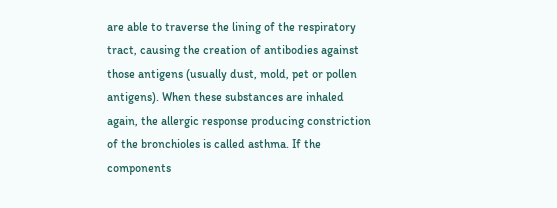are able to traverse the lining of the respiratory tract, causing the creation of antibodies against those antigens (usually dust, mold, pet or pollen antigens). When these substances are inhaled again, the allergic response producing constriction of the bronchioles is called asthma. If the components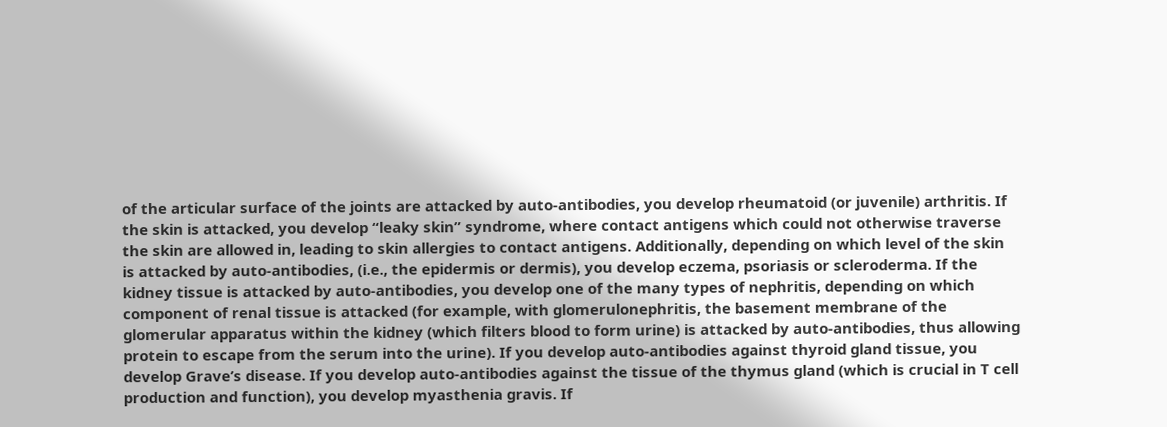of the articular surface of the joints are attacked by auto-antibodies, you develop rheumatoid (or juvenile) arthritis. If the skin is attacked, you develop “leaky skin” syndrome, where contact antigens which could not otherwise traverse the skin are allowed in, leading to skin allergies to contact antigens. Additionally, depending on which level of the skin is attacked by auto-antibodies, (i.e., the epidermis or dermis), you develop eczema, psoriasis or scleroderma. If the kidney tissue is attacked by auto-antibodies, you develop one of the many types of nephritis, depending on which component of renal tissue is attacked (for example, with glomerulonephritis, the basement membrane of the glomerular apparatus within the kidney (which filters blood to form urine) is attacked by auto-antibodies, thus allowing protein to escape from the serum into the urine). If you develop auto-antibodies against thyroid gland tissue, you develop Grave’s disease. If you develop auto-antibodies against the tissue of the thymus gland (which is crucial in T cell production and function), you develop myasthenia gravis. If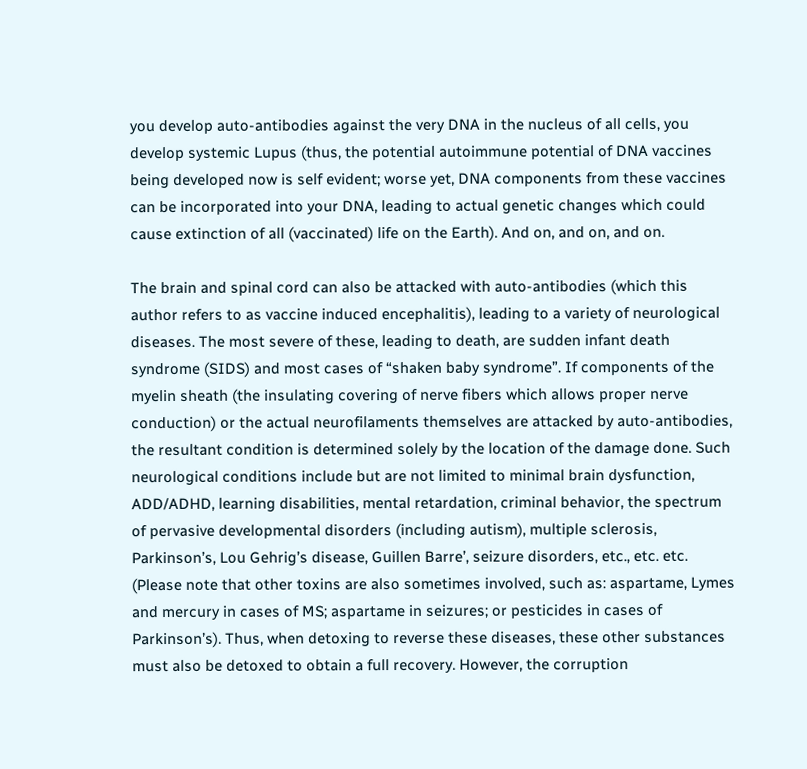you develop auto-antibodies against the very DNA in the nucleus of all cells, you develop systemic Lupus (thus, the potential autoimmune potential of DNA vaccines being developed now is self evident; worse yet, DNA components from these vaccines can be incorporated into your DNA, leading to actual genetic changes which could cause extinction of all (vaccinated) life on the Earth). And on, and on, and on.

The brain and spinal cord can also be attacked with auto-antibodies (which this author refers to as vaccine induced encephalitis), leading to a variety of neurological diseases. The most severe of these, leading to death, are sudden infant death syndrome (SIDS) and most cases of “shaken baby syndrome”. If components of the myelin sheath (the insulating covering of nerve fibers which allows proper nerve conduction) or the actual neurofilaments themselves are attacked by auto-antibodies, the resultant condition is determined solely by the location of the damage done. Such neurological conditions include but are not limited to minimal brain dysfunction, ADD/ADHD, learning disabilities, mental retardation, criminal behavior, the spectrum of pervasive developmental disorders (including autism), multiple sclerosis, Parkinson’s, Lou Gehrig’s disease, Guillen Barre’, seizure disorders, etc., etc. etc. (Please note that other toxins are also sometimes involved, such as: aspartame, Lymes and mercury in cases of MS; aspartame in seizures; or pesticides in cases of Parkinson’s). Thus, when detoxing to reverse these diseases, these other substances must also be detoxed to obtain a full recovery. However, the corruption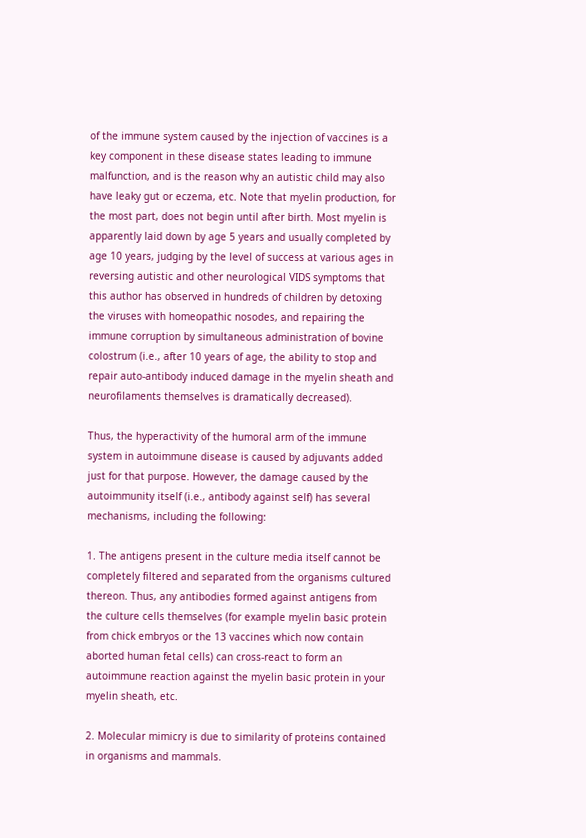of the immune system caused by the injection of vaccines is a key component in these disease states leading to immune malfunction, and is the reason why an autistic child may also have leaky gut or eczema, etc. Note that myelin production, for the most part, does not begin until after birth. Most myelin is apparently laid down by age 5 years and usually completed by age 10 years, judging by the level of success at various ages in reversing autistic and other neurological VIDS symptoms that this author has observed in hundreds of children by detoxing the viruses with homeopathic nosodes, and repairing the immune corruption by simultaneous administration of bovine colostrum (i.e., after 10 years of age, the ability to stop and repair auto-antibody induced damage in the myelin sheath and neurofilaments themselves is dramatically decreased).

Thus, the hyperactivity of the humoral arm of the immune system in autoimmune disease is caused by adjuvants added just for that purpose. However, the damage caused by the autoimmunity itself (i.e., antibody against self) has several mechanisms, including the following:

1. The antigens present in the culture media itself cannot be completely filtered and separated from the organisms cultured thereon. Thus, any antibodies formed against antigens from the culture cells themselves (for example myelin basic protein from chick embryos or the 13 vaccines which now contain aborted human fetal cells) can cross-react to form an autoimmune reaction against the myelin basic protein in your myelin sheath, etc.

2. Molecular mimicry is due to similarity of proteins contained in organisms and mammals.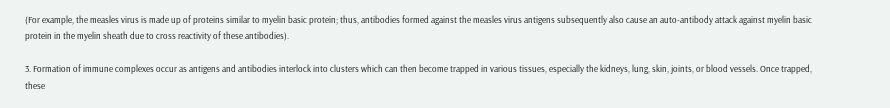(For example, the measles virus is made up of proteins similar to myelin basic protein; thus, antibodies formed against the measles virus antigens subsequently also cause an auto-antibody attack against myelin basic protein in the myelin sheath due to cross reactivity of these antibodies).

3. Formation of immune complexes occur as antigens and antibodies interlock into clusters which can then become trapped in various tissues, especially the kidneys, lung, skin, joints, or blood vessels. Once trapped, these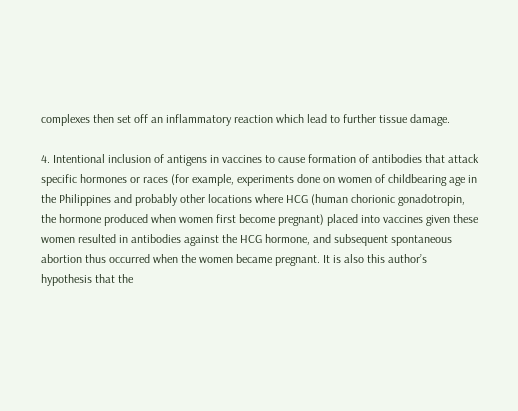complexes then set off an inflammatory reaction which lead to further tissue damage.

4. Intentional inclusion of antigens in vaccines to cause formation of antibodies that attack specific hormones or races (for example, experiments done on women of childbearing age in the Philippines and probably other locations where HCG (human chorionic gonadotropin, the hormone produced when women first become pregnant) placed into vaccines given these women resulted in antibodies against the HCG hormone, and subsequent spontaneous abortion thus occurred when the women became pregnant. It is also this author’s hypothesis that the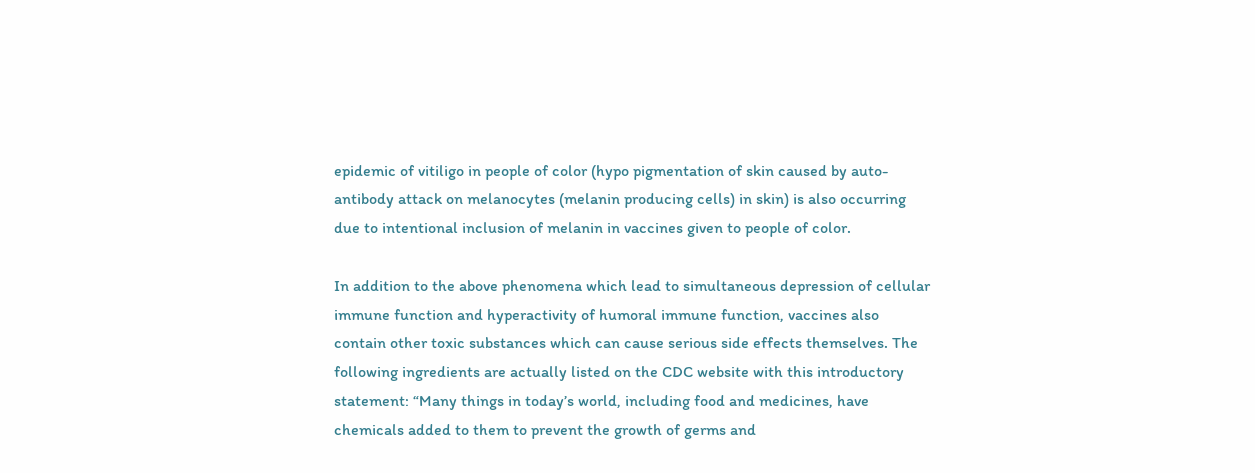epidemic of vitiligo in people of color (hypo pigmentation of skin caused by auto-antibody attack on melanocytes (melanin producing cells) in skin) is also occurring due to intentional inclusion of melanin in vaccines given to people of color.

In addition to the above phenomena which lead to simultaneous depression of cellular immune function and hyperactivity of humoral immune function, vaccines also contain other toxic substances which can cause serious side effects themselves. The following ingredients are actually listed on the CDC website with this introductory statement: “Many things in today’s world, including food and medicines, have chemicals added to them to prevent the growth of germs and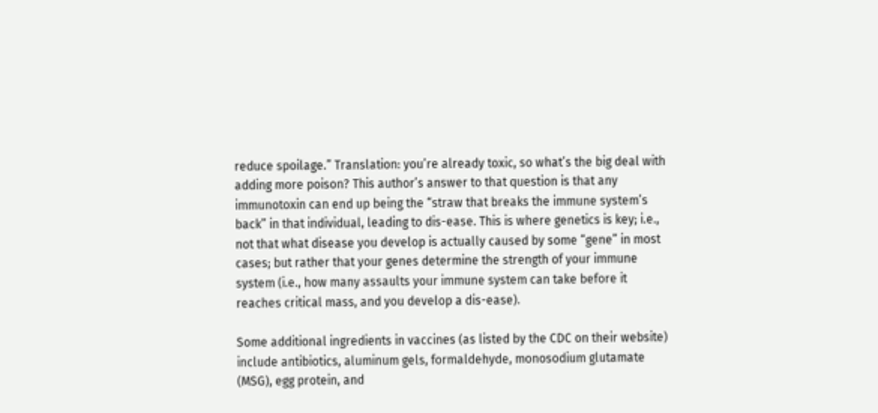reduce spoilage.” Translation: you’re already toxic, so what’s the big deal with adding more poison? This author’s answer to that question is that any immunotoxin can end up being the “straw that breaks the immune system’s back” in that individual, leading to dis-ease. This is where genetics is key; i.e., not that what disease you develop is actually caused by some “gene” in most cases; but rather that your genes determine the strength of your immune system (i.e., how many assaults your immune system can take before it reaches critical mass, and you develop a dis-ease).

Some additional ingredients in vaccines (as listed by the CDC on their website) include antibiotics, aluminum gels, formaldehyde, monosodium glutamate (MSG), egg protein, and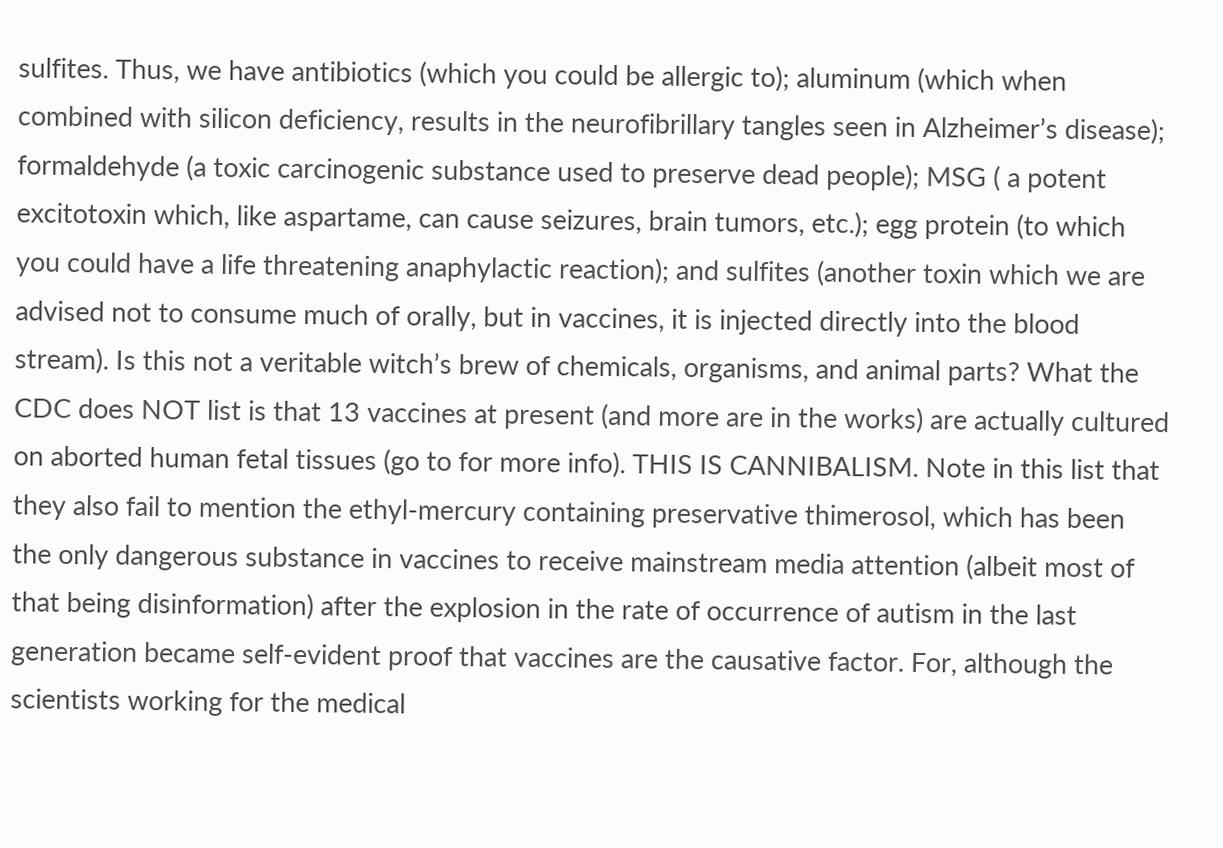sulfites. Thus, we have antibiotics (which you could be allergic to); aluminum (which when combined with silicon deficiency, results in the neurofibrillary tangles seen in Alzheimer’s disease); formaldehyde (a toxic carcinogenic substance used to preserve dead people); MSG ( a potent excitotoxin which, like aspartame, can cause seizures, brain tumors, etc.); egg protein (to which you could have a life threatening anaphylactic reaction); and sulfites (another toxin which we are advised not to consume much of orally, but in vaccines, it is injected directly into the blood stream). Is this not a veritable witch’s brew of chemicals, organisms, and animal parts? What the CDC does NOT list is that 13 vaccines at present (and more are in the works) are actually cultured on aborted human fetal tissues (go to for more info). THIS IS CANNIBALISM. Note in this list that they also fail to mention the ethyl-mercury containing preservative thimerosol, which has been the only dangerous substance in vaccines to receive mainstream media attention (albeit most of that being disinformation) after the explosion in the rate of occurrence of autism in the last generation became self-evident proof that vaccines are the causative factor. For, although the scientists working for the medical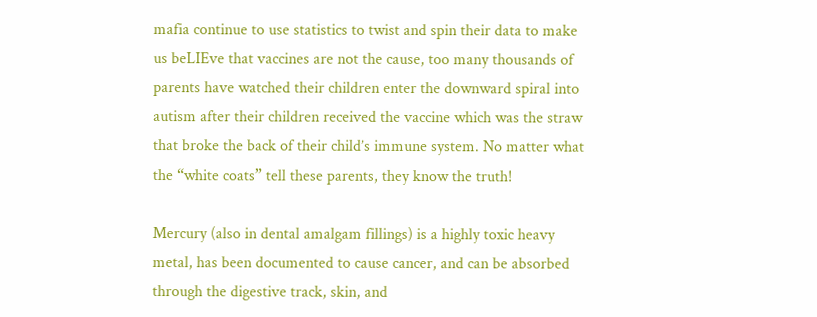mafia continue to use statistics to twist and spin their data to make us beLIEve that vaccines are not the cause, too many thousands of parents have watched their children enter the downward spiral into autism after their children received the vaccine which was the straw that broke the back of their child’s immune system. No matter what the “white coats” tell these parents, they know the truth!

Mercury (also in dental amalgam fillings) is a highly toxic heavy metal, has been documented to cause cancer, and can be absorbed through the digestive track, skin, and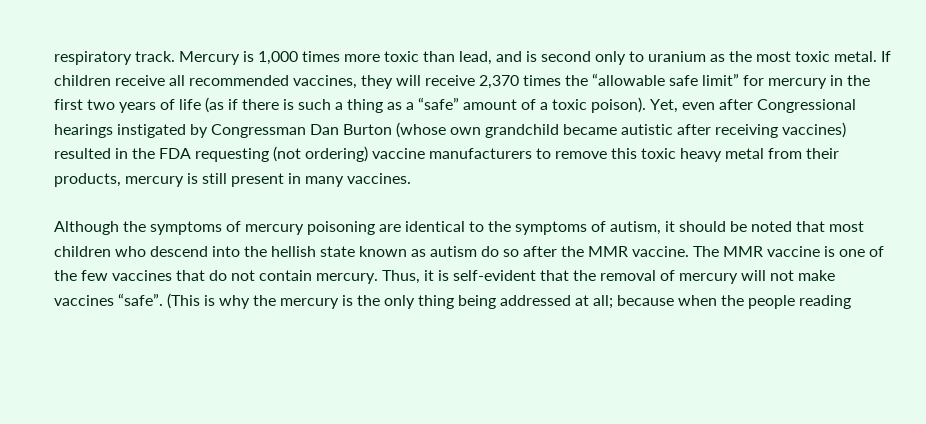respiratory track. Mercury is 1,000 times more toxic than lead, and is second only to uranium as the most toxic metal. If children receive all recommended vaccines, they will receive 2,370 times the “allowable safe limit” for mercury in the first two years of life (as if there is such a thing as a “safe” amount of a toxic poison). Yet, even after Congressional hearings instigated by Congressman Dan Burton (whose own grandchild became autistic after receiving vaccines) resulted in the FDA requesting (not ordering) vaccine manufacturers to remove this toxic heavy metal from their products, mercury is still present in many vaccines.

Although the symptoms of mercury poisoning are identical to the symptoms of autism, it should be noted that most children who descend into the hellish state known as autism do so after the MMR vaccine. The MMR vaccine is one of the few vaccines that do not contain mercury. Thus, it is self-evident that the removal of mercury will not make vaccines “safe”. (This is why the mercury is the only thing being addressed at all; because when the people reading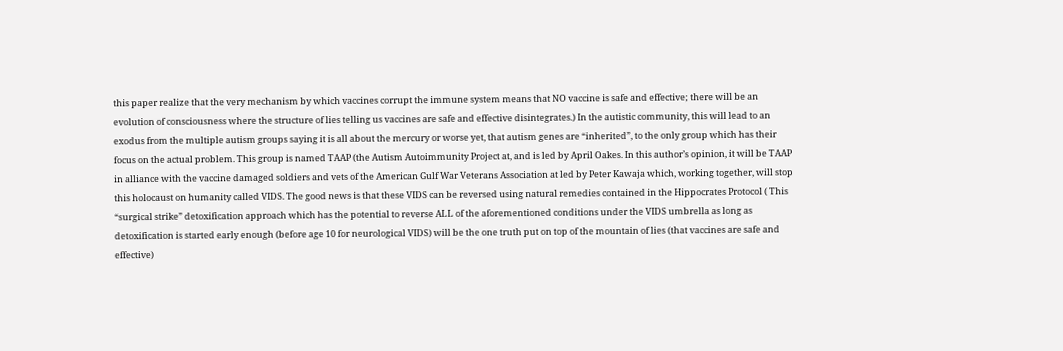this paper realize that the very mechanism by which vaccines corrupt the immune system means that NO vaccine is safe and effective; there will be an evolution of consciousness where the structure of lies telling us vaccines are safe and effective disintegrates.) In the autistic community, this will lead to an exodus from the multiple autism groups saying it is all about the mercury or worse yet, that autism genes are “inherited”, to the only group which has their focus on the actual problem. This group is named TAAP (the Autism Autoimmunity Project at, and is led by April Oakes. In this author’s opinion, it will be TAAP in alliance with the vaccine damaged soldiers and vets of the American Gulf War Veterans Association at led by Peter Kawaja which, working together, will stop this holocaust on humanity called VIDS. The good news is that these VIDS can be reversed using natural remedies contained in the Hippocrates Protocol ( This “surgical strike” detoxification approach which has the potential to reverse ALL of the aforementioned conditions under the VIDS umbrella as long as detoxification is started early enough (before age 10 for neurological VIDS) will be the one truth put on top of the mountain of lies (that vaccines are safe and effective)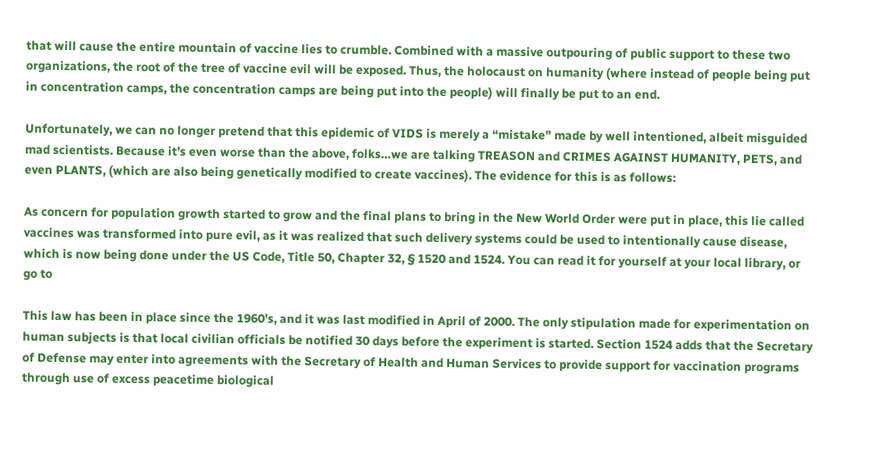that will cause the entire mountain of vaccine lies to crumble. Combined with a massive outpouring of public support to these two organizations, the root of the tree of vaccine evil will be exposed. Thus, the holocaust on humanity (where instead of people being put in concentration camps, the concentration camps are being put into the people) will finally be put to an end.

Unfortunately, we can no longer pretend that this epidemic of VIDS is merely a “mistake” made by well intentioned, albeit misguided mad scientists. Because it’s even worse than the above, folks…we are talking TREASON and CRIMES AGAINST HUMANITY, PETS, and even PLANTS, (which are also being genetically modified to create vaccines). The evidence for this is as follows:

As concern for population growth started to grow and the final plans to bring in the New World Order were put in place, this lie called vaccines was transformed into pure evil, as it was realized that such delivery systems could be used to intentionally cause disease, which is now being done under the US Code, Title 50, Chapter 32, § 1520 and 1524. You can read it for yourself at your local library, or go to

This law has been in place since the 1960's, and it was last modified in April of 2000. The only stipulation made for experimentation on human subjects is that local civilian officials be notified 30 days before the experiment is started. Section 1524 adds that the Secretary of Defense may enter into agreements with the Secretary of Health and Human Services to provide support for vaccination programs through use of excess peacetime biological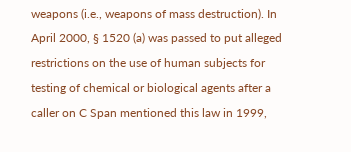weapons (i.e., weapons of mass destruction). In April 2000, § 1520 (a) was passed to put alleged restrictions on the use of human subjects for testing of chemical or biological agents after a caller on C Span mentioned this law in 1999,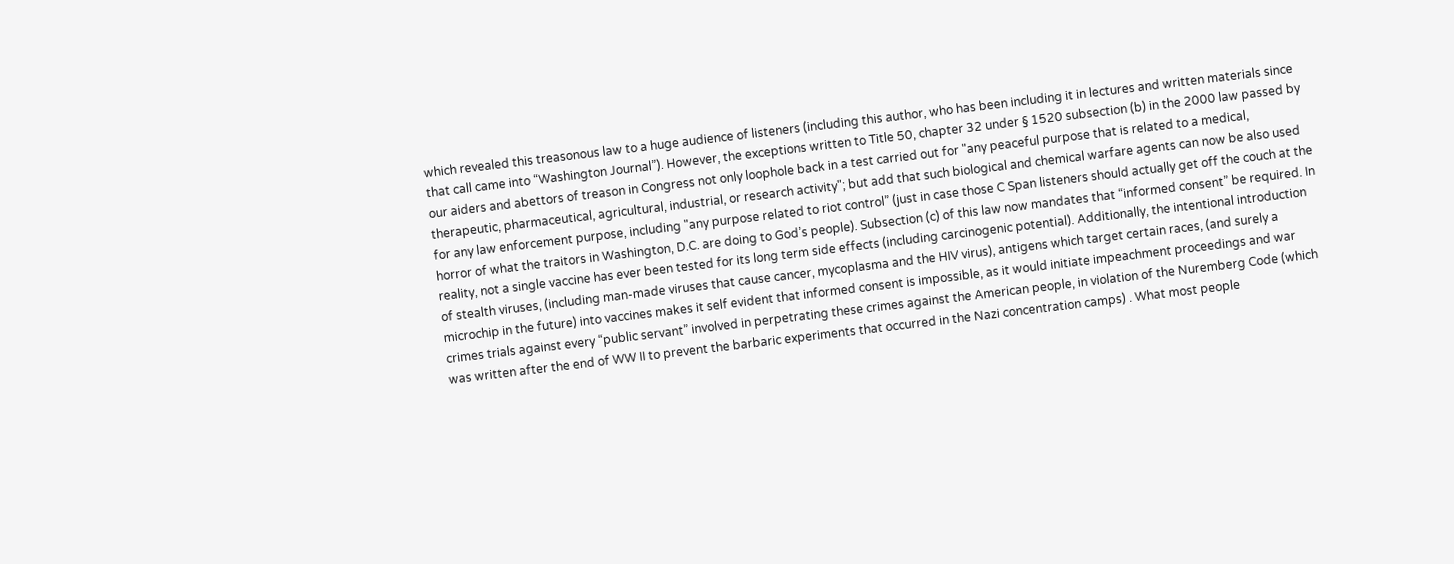which revealed this treasonous law to a huge audience of listeners (including this author, who has been including it in lectures and written materials since that call came into “Washington Journal”). However, the exceptions written to Title 50, chapter 32 under § 1520 subsection (b) in the 2000 law passed by our aiders and abettors of treason in Congress not only loophole back in a test carried out for "any peaceful purpose that is related to a medical, therapeutic, pharmaceutical, agricultural, industrial, or research activity"; but add that such biological and chemical warfare agents can now be also used for any law enforcement purpose, including "any purpose related to riot control” (just in case those C Span listeners should actually get off the couch at the horror of what the traitors in Washington, D.C. are doing to God’s people). Subsection (c) of this law now mandates that “informed consent” be required. In reality, not a single vaccine has ever been tested for its long term side effects (including carcinogenic potential). Additionally, the intentional introduction of stealth viruses, (including man-made viruses that cause cancer, mycoplasma and the HIV virus), antigens which target certain races, (and surely a microchip in the future) into vaccines makes it self evident that informed consent is impossible, as it would initiate impeachment proceedings and war crimes trials against every “public servant” involved in perpetrating these crimes against the American people, in violation of the Nuremberg Code (which was written after the end of WW II to prevent the barbaric experiments that occurred in the Nazi concentration camps) . What most people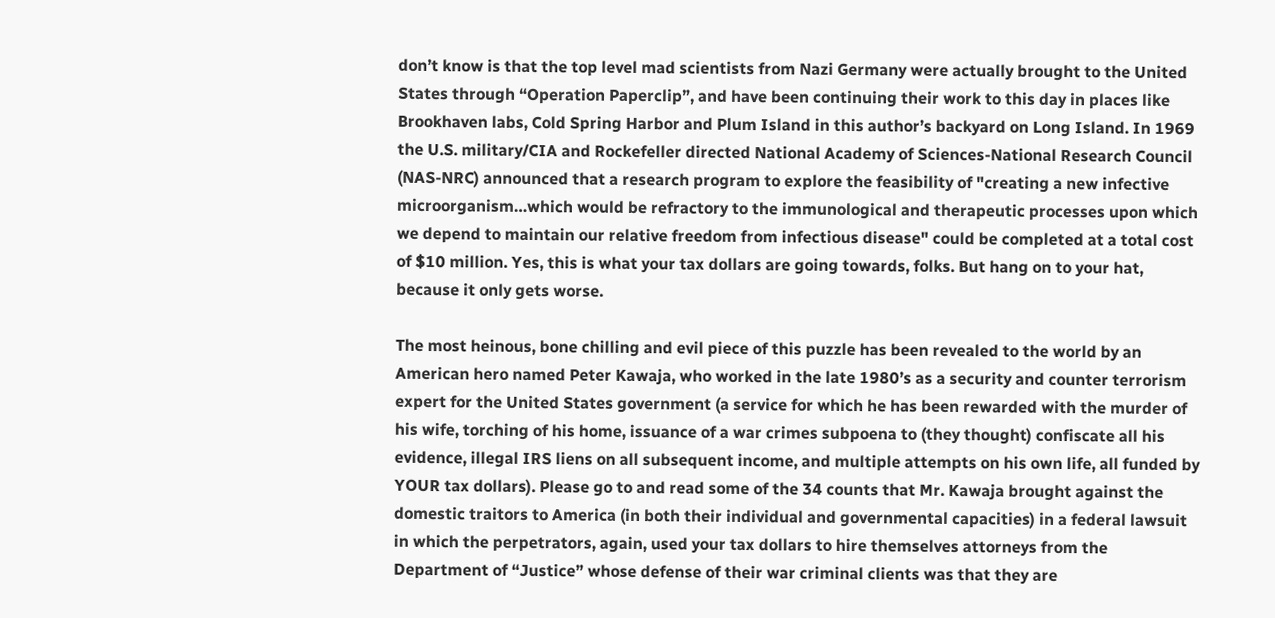don’t know is that the top level mad scientists from Nazi Germany were actually brought to the United States through “Operation Paperclip”, and have been continuing their work to this day in places like Brookhaven labs, Cold Spring Harbor and Plum Island in this author’s backyard on Long Island. In 1969 the U.S. military/CIA and Rockefeller directed National Academy of Sciences-National Research Council (NAS-NRC) announced that a research program to explore the feasibility of "creating a new infective microorganism…which would be refractory to the immunological and therapeutic processes upon which we depend to maintain our relative freedom from infectious disease" could be completed at a total cost of $10 million. Yes, this is what your tax dollars are going towards, folks. But hang on to your hat, because it only gets worse.

The most heinous, bone chilling and evil piece of this puzzle has been revealed to the world by an American hero named Peter Kawaja, who worked in the late 1980’s as a security and counter terrorism expert for the United States government (a service for which he has been rewarded with the murder of his wife, torching of his home, issuance of a war crimes subpoena to (they thought) confiscate all his evidence, illegal IRS liens on all subsequent income, and multiple attempts on his own life, all funded by YOUR tax dollars). Please go to and read some of the 34 counts that Mr. Kawaja brought against the domestic traitors to America (in both their individual and governmental capacities) in a federal lawsuit in which the perpetrators, again, used your tax dollars to hire themselves attorneys from the Department of “Justice” whose defense of their war criminal clients was that they are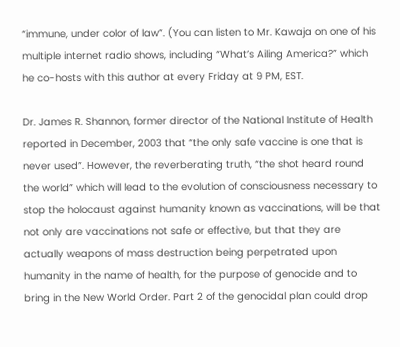“immune, under color of law”. (You can listen to Mr. Kawaja on one of his multiple internet radio shows, including “What’s Ailing America?” which he co-hosts with this author at every Friday at 9 PM, EST.

Dr. James R. Shannon, former director of the National Institute of Health reported in December, 2003 that “the only safe vaccine is one that is never used”. However, the reverberating truth, “the shot heard round the world” which will lead to the evolution of consciousness necessary to stop the holocaust against humanity known as vaccinations, will be that not only are vaccinations not safe or effective, but that they are actually weapons of mass destruction being perpetrated upon humanity in the name of health, for the purpose of genocide and to bring in the New World Order. Part 2 of the genocidal plan could drop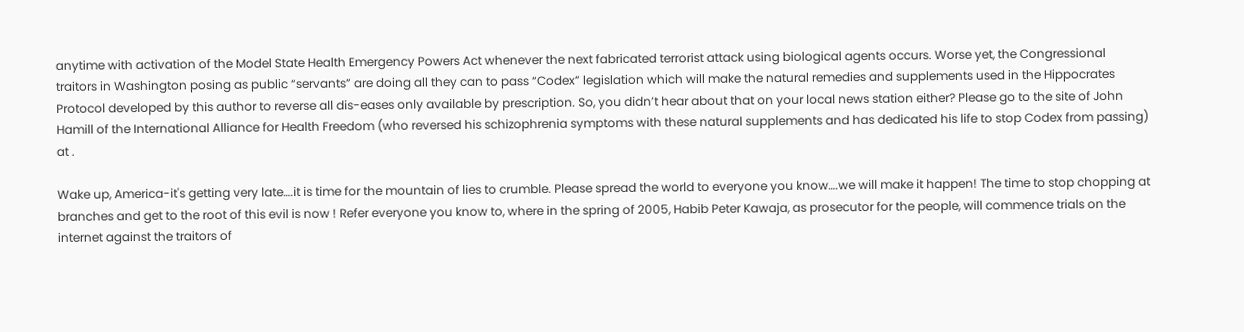anytime with activation of the Model State Health Emergency Powers Act whenever the next fabricated terrorist attack using biological agents occurs. Worse yet, the Congressional traitors in Washington posing as public “servants” are doing all they can to pass “Codex” legislation which will make the natural remedies and supplements used in the Hippocrates Protocol developed by this author to reverse all dis-eases only available by prescription. So, you didn’t hear about that on your local news station either? Please go to the site of John Hamill of the International Alliance for Health Freedom (who reversed his schizophrenia symptoms with these natural supplements and has dedicated his life to stop Codex from passing) at .

Wake up, America-it's getting very late….it is time for the mountain of lies to crumble. Please spread the world to everyone you know….we will make it happen! The time to stop chopping at branches and get to the root of this evil is now ! Refer everyone you know to, where in the spring of 2005, Habib Peter Kawaja, as prosecutor for the people, will commence trials on the internet against the traitors of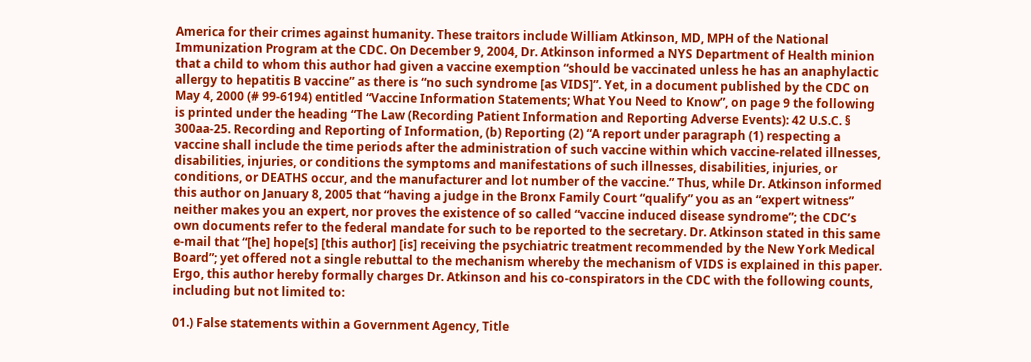America for their crimes against humanity. These traitors include William Atkinson, MD, MPH of the National Immunization Program at the CDC. On December 9, 2004, Dr. Atkinson informed a NYS Department of Health minion that a child to whom this author had given a vaccine exemption “should be vaccinated unless he has an anaphylactic allergy to hepatitis B vaccine” as there is “no such syndrome [as VIDS]”. Yet, in a document published by the CDC on May 4, 2000 (# 99-6194) entitled “Vaccine Information Statements; What You Need to Know”, on page 9 the following is printed under the heading “The Law (Recording Patient Information and Reporting Adverse Events): 42 U.S.C. § 300aa-25. Recording and Reporting of Information, (b) Reporting (2) “A report under paragraph (1) respecting a vaccine shall include the time periods after the administration of such vaccine within which vaccine-related illnesses, disabilities, injuries, or conditions the symptoms and manifestations of such illnesses, disabilities, injuries, or conditions, or DEATHS occur, and the manufacturer and lot number of the vaccine.” Thus, while Dr. Atkinson informed this author on January 8, 2005 that “having a judge in the Bronx Family Court “qualify” you as an “expert witness” neither makes you an expert, nor proves the existence of so called “vaccine induced disease syndrome”; the CDC’s own documents refer to the federal mandate for such to be reported to the secretary. Dr. Atkinson stated in this same e-mail that “[he] hope[s] [this author] [is] receiving the psychiatric treatment recommended by the New York Medical Board”; yet offered not a single rebuttal to the mechanism whereby the mechanism of VIDS is explained in this paper. Ergo, this author hereby formally charges Dr. Atkinson and his co-conspirators in the CDC with the following counts, including but not limited to:

01.) False statements within a Government Agency, Title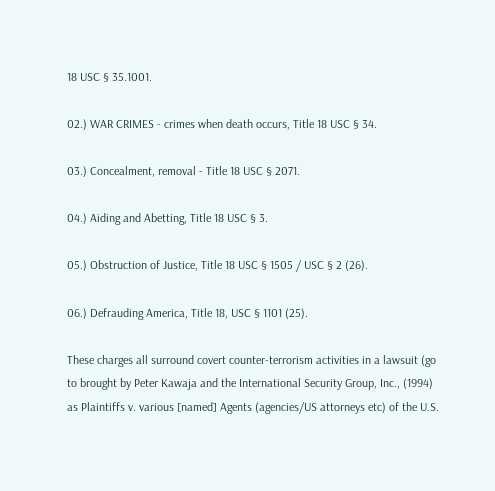18 USC § 35.1001.

02.) WAR CRIMES - crimes when death occurs, Title 18 USC § 34.

03.) Concealment, removal - Title 18 USC § 2071.

04.) Aiding and Abetting, Title 18 USC § 3.

05.) Obstruction of Justice, Title 18 USC § 1505 / USC § 2 (26).

06.) Defrauding America, Title 18, USC § 1101 (25).

These charges all surround covert counter-terrorism activities in a lawsuit (go to brought by Peter Kawaja and the International Security Group, Inc., (1994) as Plaintiffs v. various [named] Agents (agencies/US attorneys etc) of the U.S.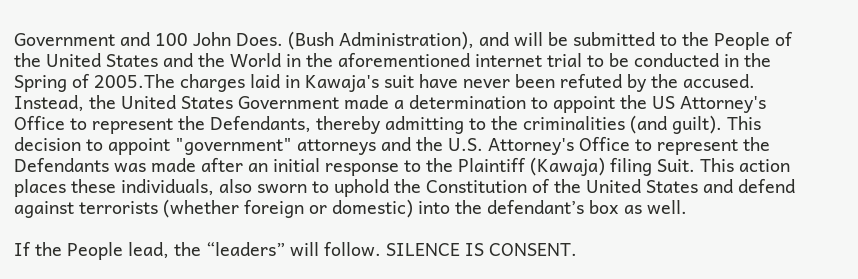Government and 100 John Does. (Bush Administration), and will be submitted to the People of the United States and the World in the aforementioned internet trial to be conducted in the Spring of 2005.The charges laid in Kawaja's suit have never been refuted by the accused. Instead, the United States Government made a determination to appoint the US Attorney's Office to represent the Defendants, thereby admitting to the criminalities (and guilt). This decision to appoint "government" attorneys and the U.S. Attorney's Office to represent the Defendants was made after an initial response to the Plaintiff (Kawaja) filing Suit. This action places these individuals, also sworn to uphold the Constitution of the United States and defend against terrorists (whether foreign or domestic) into the defendant’s box as well.

If the People lead, the “leaders” will follow. SILENCE IS CONSENT.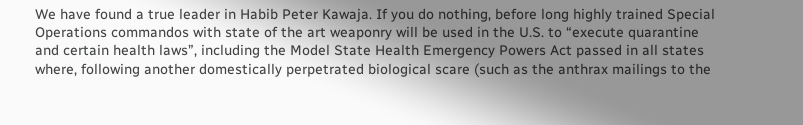We have found a true leader in Habib Peter Kawaja. If you do nothing, before long highly trained Special Operations commandos with state of the art weaponry will be used in the U.S. to “execute quarantine and certain health laws”, including the Model State Health Emergency Powers Act passed in all states where, following another domestically perpetrated biological scare (such as the anthrax mailings to the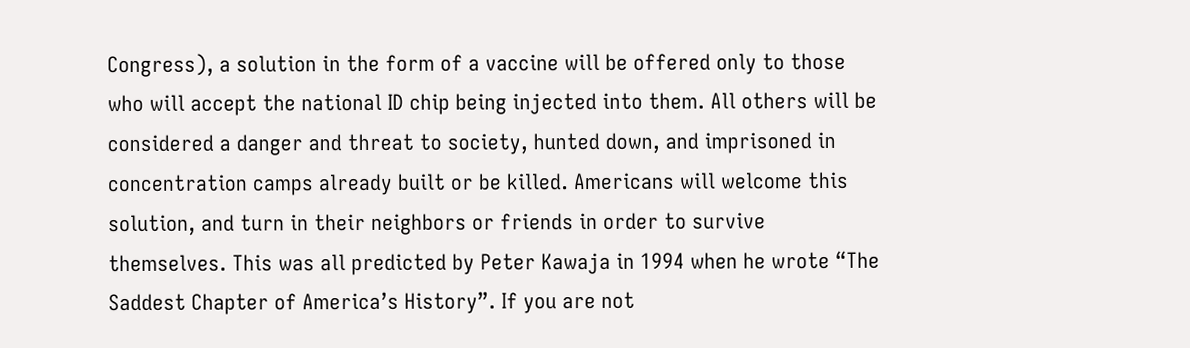Congress), a solution in the form of a vaccine will be offered only to those who will accept the national ID chip being injected into them. All others will be considered a danger and threat to society, hunted down, and imprisoned in concentration camps already built or be killed. Americans will welcome this solution, and turn in their neighbors or friends in order to survive themselves. This was all predicted by Peter Kawaja in 1994 when he wrote “The Saddest Chapter of America’s History”. If you are not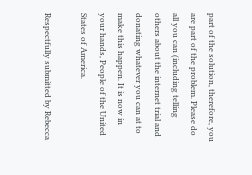part of the solution, therefore, you are part of the problem. Please do all you can (including telling others about the internet trial and donating whatever you can at to make this happen. It is now in your hands, People of the United States of America.

Respectfully submitted by Rebecca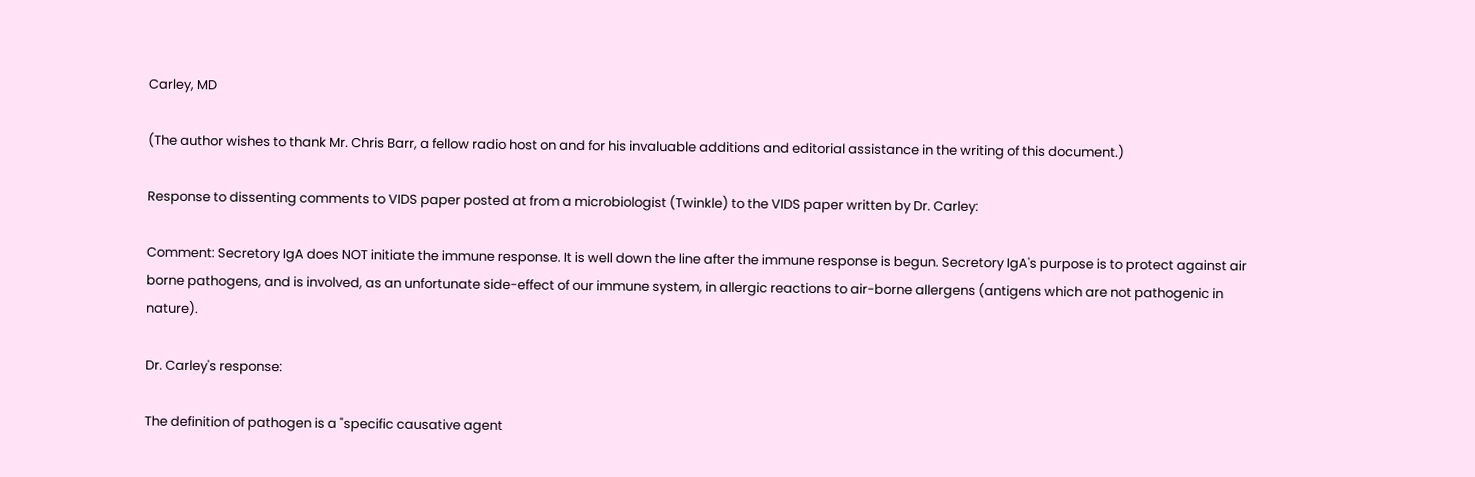Carley, MD

(The author wishes to thank Mr. Chris Barr, a fellow radio host on and for his invaluable additions and editorial assistance in the writing of this document.)

Response to dissenting comments to VIDS paper posted at from a microbiologist (Twinkle) to the VIDS paper written by Dr. Carley:

Comment: Secretory IgA does NOT initiate the immune response. It is well down the line after the immune response is begun. Secretory IgA's purpose is to protect against air borne pathogens, and is involved, as an unfortunate side-effect of our immune system, in allergic reactions to air-borne allergens (antigens which are not pathogenic in nature).

Dr. Carley's response:

The definition of pathogen is a "specific causative agent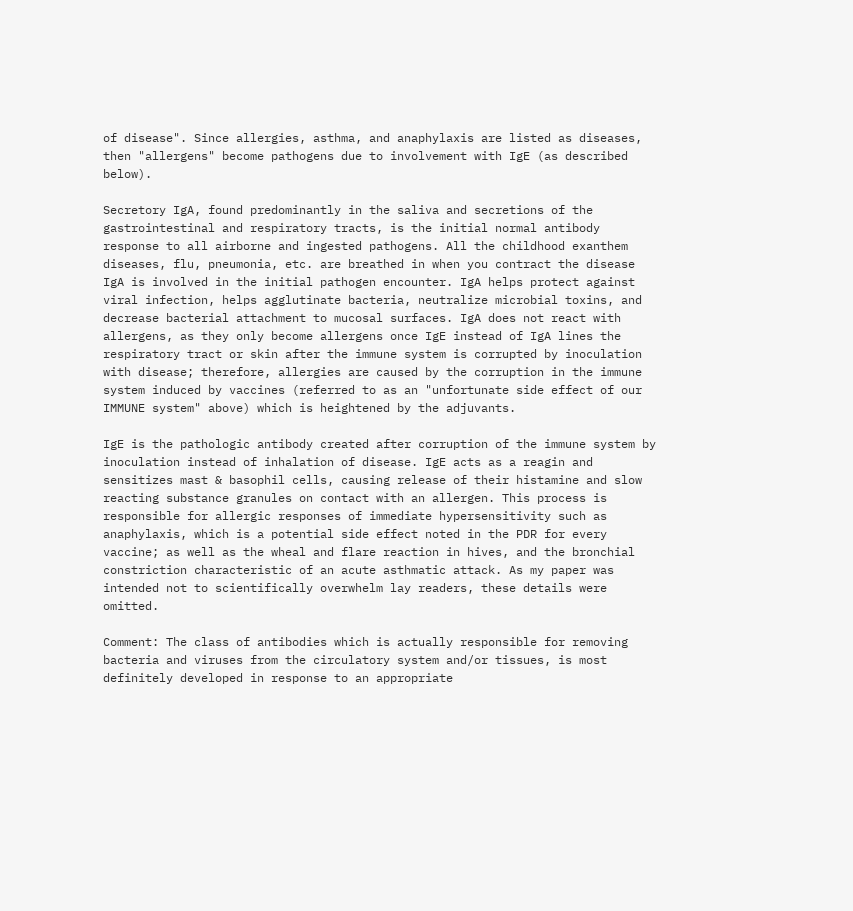of disease". Since allergies, asthma, and anaphylaxis are listed as diseases, then "allergens" become pathogens due to involvement with IgE (as described below).

Secretory IgA, found predominantly in the saliva and secretions of the gastrointestinal and respiratory tracts, is the initial normal antibody response to all airborne and ingested pathogens. All the childhood exanthem diseases, flu, pneumonia, etc. are breathed in when you contract the disease IgA is involved in the initial pathogen encounter. IgA helps protect against viral infection, helps agglutinate bacteria, neutralize microbial toxins, and decrease bacterial attachment to mucosal surfaces. IgA does not react with allergens, as they only become allergens once IgE instead of IgA lines the respiratory tract or skin after the immune system is corrupted by inoculation with disease; therefore, allergies are caused by the corruption in the immune system induced by vaccines (referred to as an "unfortunate side effect of our IMMUNE system" above) which is heightened by the adjuvants.

IgE is the pathologic antibody created after corruption of the immune system by inoculation instead of inhalation of disease. IgE acts as a reagin and sensitizes mast & basophil cells, causing release of their histamine and slow reacting substance granules on contact with an allergen. This process is responsible for allergic responses of immediate hypersensitivity such as anaphylaxis, which is a potential side effect noted in the PDR for every vaccine; as well as the wheal and flare reaction in hives, and the bronchial constriction characteristic of an acute asthmatic attack. As my paper was intended not to scientifically overwhelm lay readers, these details were omitted.

Comment: The class of antibodies which is actually responsible for removing bacteria and viruses from the circulatory system and/or tissues, is most definitely developed in response to an appropriate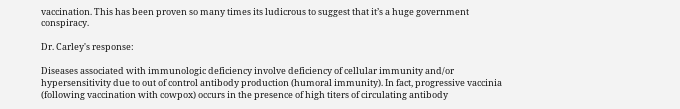vaccination. This has been proven so many times its ludicrous to suggest that it’s a huge government conspiracy.

Dr. Carley's response:

Diseases associated with immunologic deficiency involve deficiency of cellular immunity and/or hypersensitivity due to out of control antibody production (humoral immunity). In fact, progressive vaccinia (following vaccination with cowpox) occurs in the presence of high titers of circulating antibody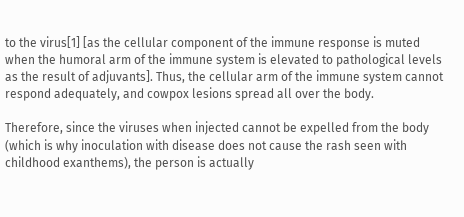to the virus[1] [as the cellular component of the immune response is muted when the humoral arm of the immune system is elevated to pathological levels as the result of adjuvants]. Thus, the cellular arm of the immune system cannot respond adequately, and cowpox lesions spread all over the body.

Therefore, since the viruses when injected cannot be expelled from the body (which is why inoculation with disease does not cause the rash seen with childhood exanthems), the person is actually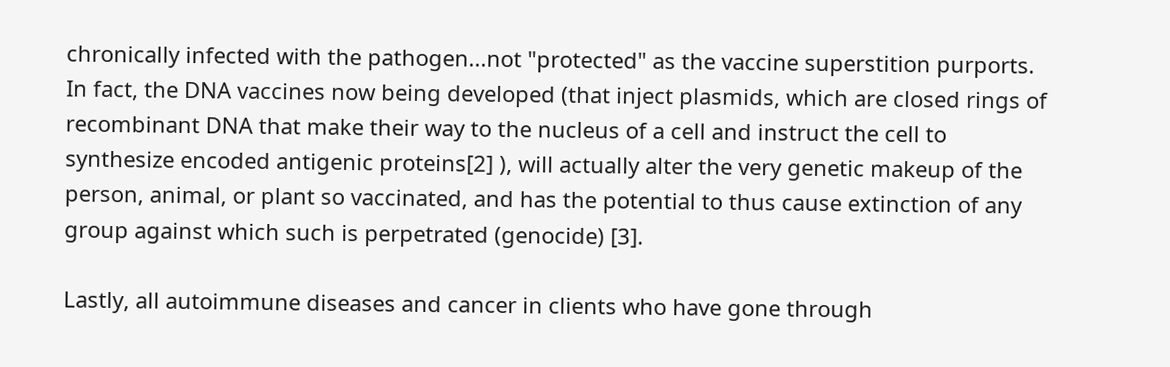chronically infected with the pathogen...not "protected" as the vaccine superstition purports. In fact, the DNA vaccines now being developed (that inject plasmids, which are closed rings of recombinant DNA that make their way to the nucleus of a cell and instruct the cell to synthesize encoded antigenic proteins[2] ), will actually alter the very genetic makeup of the person, animal, or plant so vaccinated, and has the potential to thus cause extinction of any group against which such is perpetrated (genocide) [3].

Lastly, all autoimmune diseases and cancer in clients who have gone through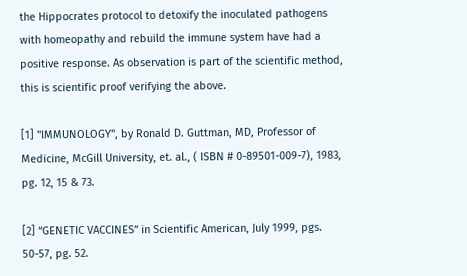the Hippocrates protocol to detoxify the inoculated pathogens with homeopathy and rebuild the immune system have had a positive response. As observation is part of the scientific method, this is scientific proof verifying the above.

[1] "IMMUNOLOGY", by Ronald D. Guttman, MD, Professor of Medicine, McGill University, et. al., ( ISBN # 0-89501-009-7), 1983, pg. 12, 15 & 73.

[2] “GENETIC VACCINES” in Scientific American, July 1999, pgs. 50-57, pg. 52.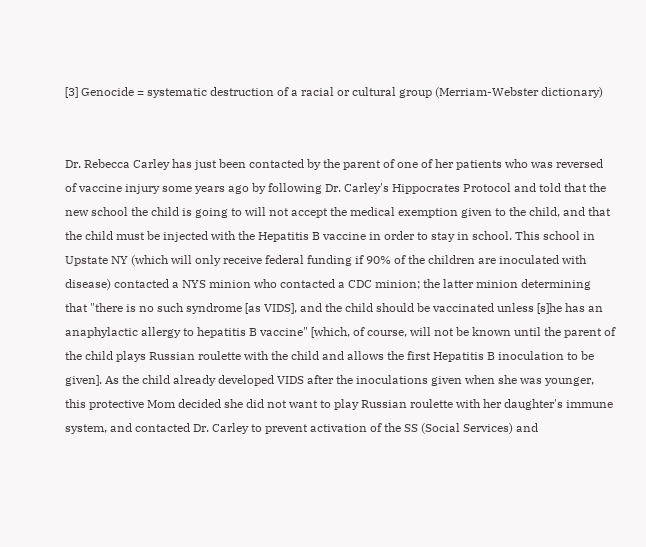[3] Genocide = systematic destruction of a racial or cultural group (Merriam-Webster dictionary)


Dr. Rebecca Carley has just been contacted by the parent of one of her patients who was reversed of vaccine injury some years ago by following Dr. Carley's Hippocrates Protocol and told that the new school the child is going to will not accept the medical exemption given to the child, and that the child must be injected with the Hepatitis B vaccine in order to stay in school. This school in Upstate NY (which will only receive federal funding if 90% of the children are inoculated with disease) contacted a NYS minion who contacted a CDC minion; the latter minion determining that "there is no such syndrome [as VIDS], and the child should be vaccinated unless [s]he has an anaphylactic allergy to hepatitis B vaccine" [which, of course, will not be known until the parent of the child plays Russian roulette with the child and allows the first Hepatitis B inoculation to be given]. As the child already developed VIDS after the inoculations given when she was younger, this protective Mom decided she did not want to play Russian roulette with her daughter's immune system, and contacted Dr. Carley to prevent activation of the SS (Social Services) and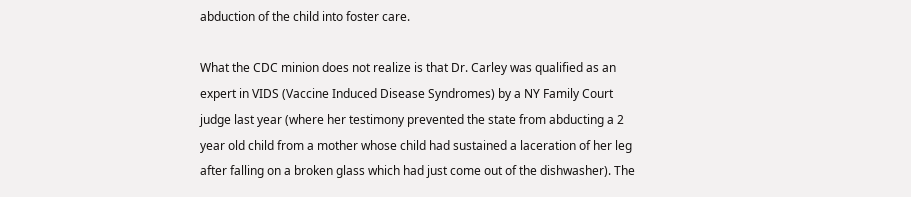abduction of the child into foster care.

What the CDC minion does not realize is that Dr. Carley was qualified as an expert in VIDS (Vaccine Induced Disease Syndromes) by a NY Family Court judge last year (where her testimony prevented the state from abducting a 2 year old child from a mother whose child had sustained a laceration of her leg after falling on a broken glass which had just come out of the dishwasher). The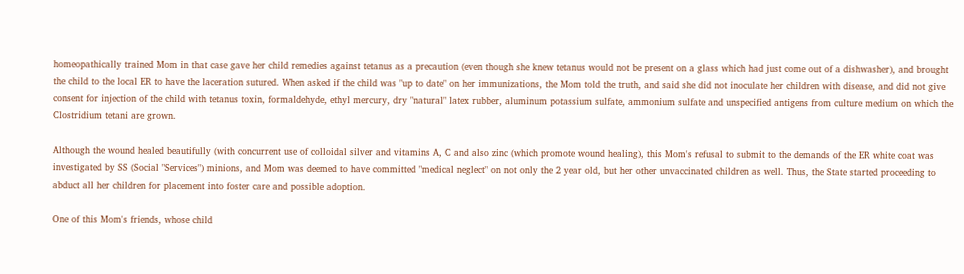homeopathically trained Mom in that case gave her child remedies against tetanus as a precaution (even though she knew tetanus would not be present on a glass which had just come out of a dishwasher), and brought the child to the local ER to have the laceration sutured. When asked if the child was "up to date" on her immunizations, the Mom told the truth, and said she did not inoculate her children with disease, and did not give consent for injection of the child with tetanus toxin, formaldehyde, ethyl mercury, dry "natural" latex rubber, aluminum potassium sulfate, ammonium sulfate and unspecified antigens from culture medium on which the Clostridium tetani are grown.

Although the wound healed beautifully (with concurrent use of colloidal silver and vitamins A, C and also zinc (which promote wound healing), this Mom's refusal to submit to the demands of the ER white coat was investigated by SS (Social "Services") minions, and Mom was deemed to have committed "medical neglect" on not only the 2 year old, but her other unvaccinated children as well. Thus, the State started proceeding to abduct all her children for placement into foster care and possible adoption.

One of this Mom's friends, whose child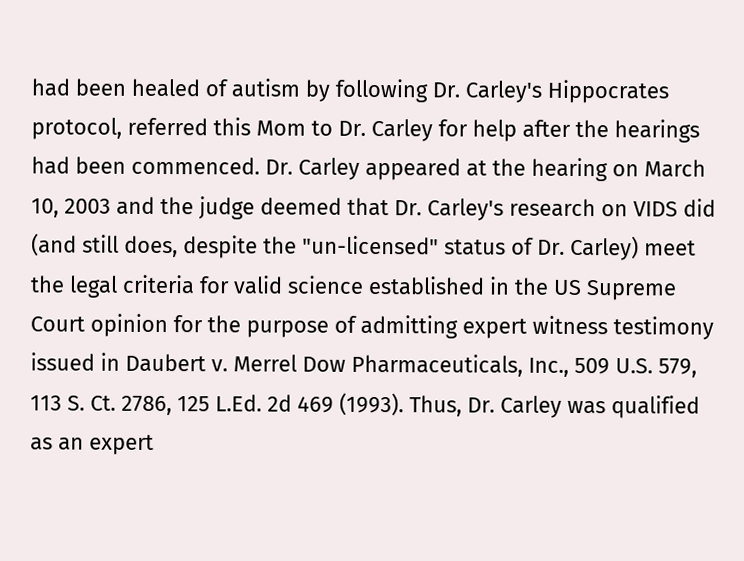had been healed of autism by following Dr. Carley's Hippocrates protocol, referred this Mom to Dr. Carley for help after the hearings had been commenced. Dr. Carley appeared at the hearing on March 10, 2003 and the judge deemed that Dr. Carley's research on VIDS did (and still does, despite the "un-licensed" status of Dr. Carley) meet the legal criteria for valid science established in the US Supreme Court opinion for the purpose of admitting expert witness testimony issued in Daubert v. Merrel Dow Pharmaceuticals, Inc., 509 U.S. 579, 113 S. Ct. 2786, 125 L.Ed. 2d 469 (1993). Thus, Dr. Carley was qualified as an expert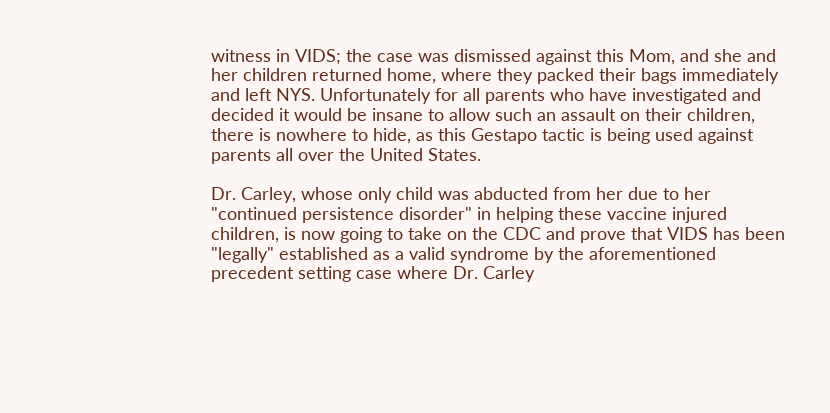witness in VIDS; the case was dismissed against this Mom, and she and her children returned home, where they packed their bags immediately and left NYS. Unfortunately for all parents who have investigated and decided it would be insane to allow such an assault on their children, there is nowhere to hide, as this Gestapo tactic is being used against parents all over the United States.

Dr. Carley, whose only child was abducted from her due to her "continued persistence disorder" in helping these vaccine injured children, is now going to take on the CDC and prove that VIDS has been "legally" established as a valid syndrome by the aforementioned precedent setting case where Dr. Carley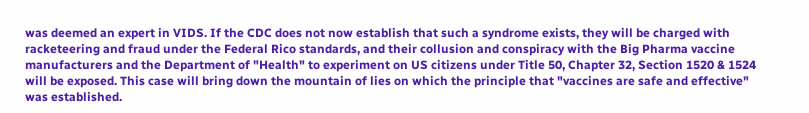was deemed an expert in VIDS. If the CDC does not now establish that such a syndrome exists, they will be charged with racketeering and fraud under the Federal Rico standards, and their collusion and conspiracy with the Big Pharma vaccine manufacturers and the Department of "Health" to experiment on US citizens under Title 50, Chapter 32, Section 1520 & 1524 will be exposed. This case will bring down the mountain of lies on which the principle that "vaccines are safe and effective" was established.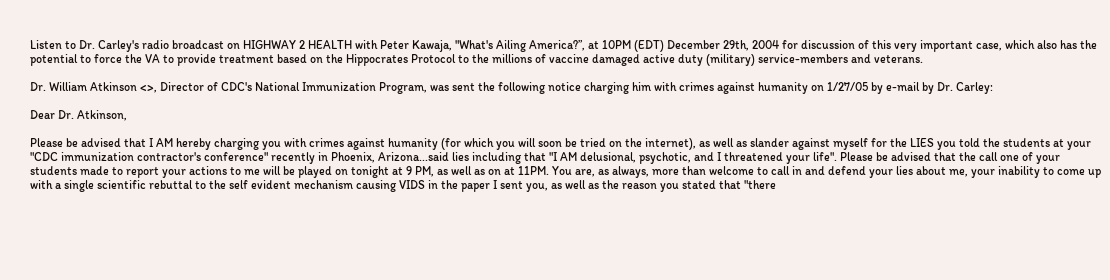Listen to Dr. Carley's radio broadcast on HIGHWAY 2 HEALTH with Peter Kawaja, "What's Ailing America?”, at 10PM (EDT) December 29th, 2004 for discussion of this very important case, which also has the potential to force the VA to provide treatment based on the Hippocrates Protocol to the millions of vaccine damaged active duty (military) service-members and veterans.

Dr. William Atkinson <>, Director of CDC's National Immunization Program, was sent the following notice charging him with crimes against humanity on 1/27/05 by e-mail by Dr. Carley:

Dear Dr. Atkinson,

Please be advised that I AM hereby charging you with crimes against humanity (for which you will soon be tried on the internet), as well as slander against myself for the LIES you told the students at your "CDC immunization contractor's conference" recently in Phoenix, Arizona...said lies including that "I AM delusional, psychotic, and I threatened your life". Please be advised that the call one of your students made to report your actions to me will be played on tonight at 9 PM, as well as on at 11PM. You are, as always, more than welcome to call in and defend your lies about me, your inability to come up with a single scientific rebuttal to the self evident mechanism causing VIDS in the paper I sent you, as well as the reason you stated that "there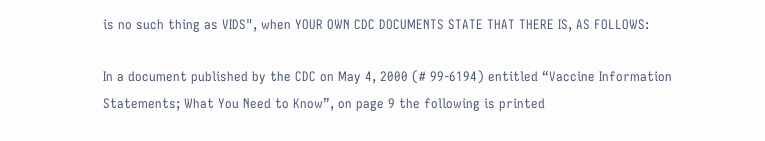is no such thing as VIDS", when YOUR OWN CDC DOCUMENTS STATE THAT THERE IS, AS FOLLOWS:

In a document published by the CDC on May 4, 2000 (# 99-6194) entitled “Vaccine Information Statements; What You Need to Know”, on page 9 the following is printed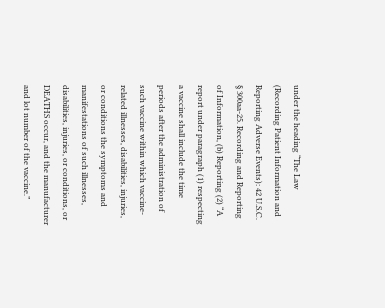under the heading “The Law (Recording Patient Information and Reporting Adverse Events): 42 U.S.C. § 300aa-25. Recording and Reporting of Information, (b) Reporting (2) “A report under paragraph (1) respecting a vaccine shall include the time periods after the administration of such vaccine within which vaccine-related illnesses, disabilities, injuries, or conditions the symptoms and manifestations of such illnesses, disabilities, injuries, or conditions, or DEATHS occur, and the manufacturer and lot number of the vaccine.”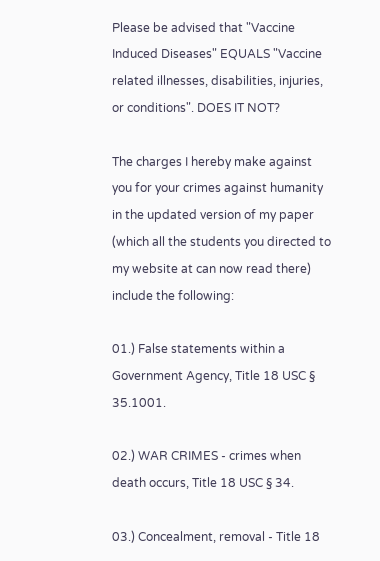Please be advised that "Vaccine Induced Diseases" EQUALS "Vaccine related illnesses, disabilities, injuries, or conditions". DOES IT NOT?

The charges I hereby make against you for your crimes against humanity in the updated version of my paper (which all the students you directed to my website at can now read there) include the following:

01.) False statements within a Government Agency, Title 18 USC § 35.1001.

02.) WAR CRIMES - crimes when death occurs, Title 18 USC § 34.

03.) Concealment, removal - Title 18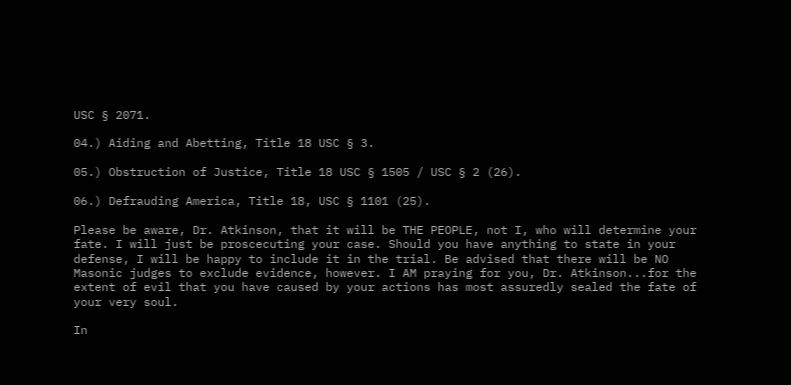USC § 2071.

04.) Aiding and Abetting, Title 18 USC § 3.

05.) Obstruction of Justice, Title 18 USC § 1505 / USC § 2 (26).

06.) Defrauding America, Title 18, USC § 1101 (25).

Please be aware, Dr. Atkinson, that it will be THE PEOPLE, not I, who will determine your fate. I will just be proscecuting your case. Should you have anything to state in your defense, I will be happy to include it in the trial. Be advised that there will be NO Masonic judges to exclude evidence, however. I AM praying for you, Dr. Atkinson...for the extent of evil that you have caused by your actions has most assuredly sealed the fate of your very soul.

In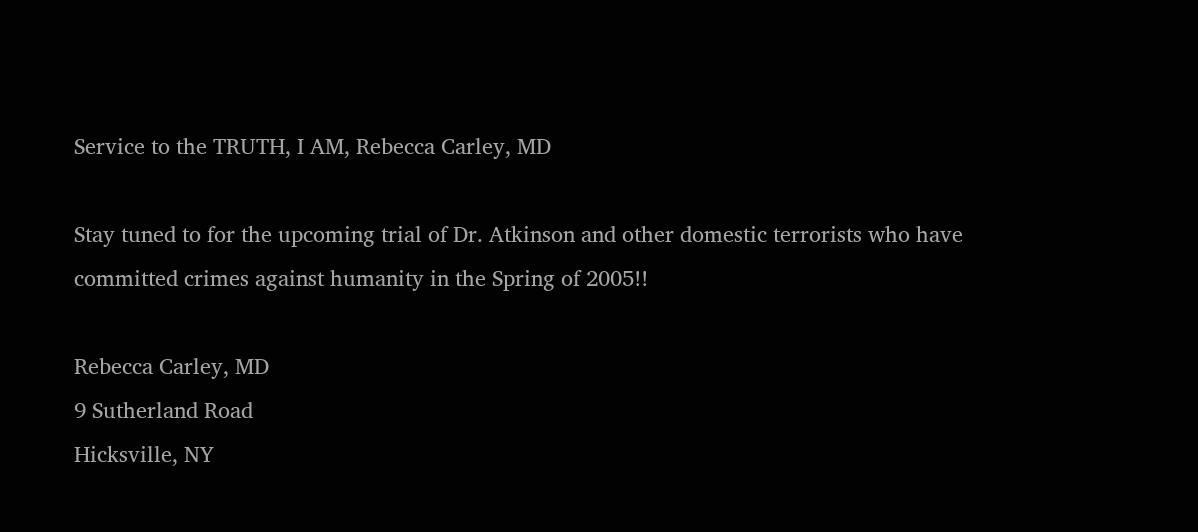Service to the TRUTH, I AM, Rebecca Carley, MD

Stay tuned to for the upcoming trial of Dr. Atkinson and other domestic terrorists who have committed crimes against humanity in the Spring of 2005!!

Rebecca Carley, MD
9 Sutherland Road
Hicksville, NY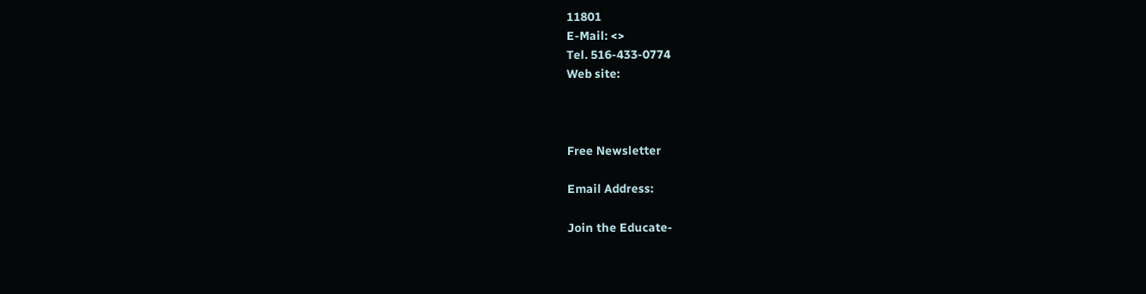11801
E-Mail: <>
Tel. 516-433-0774
Web site:



Free Newsletter

Email Address:

Join the Educate-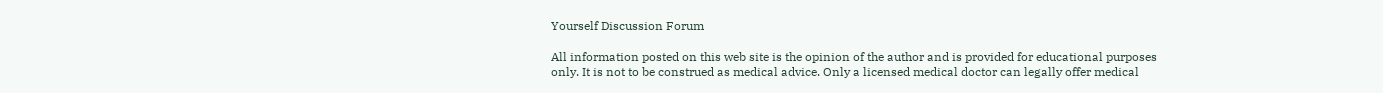Yourself Discussion Forum

All information posted on this web site is the opinion of the author and is provided for educational purposes only. It is not to be construed as medical advice. Only a licensed medical doctor can legally offer medical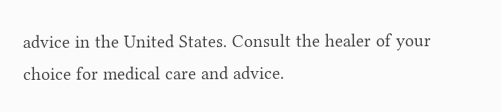advice in the United States. Consult the healer of your choice for medical care and advice.